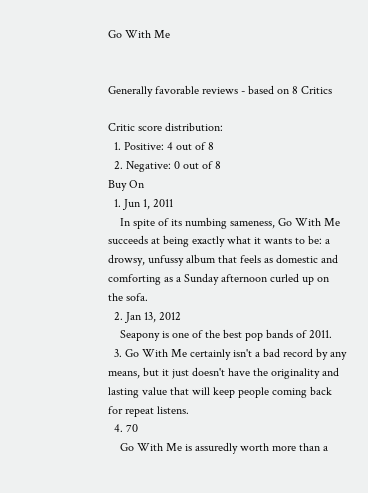Go With Me


Generally favorable reviews - based on 8 Critics

Critic score distribution:
  1. Positive: 4 out of 8
  2. Negative: 0 out of 8
Buy On
  1. Jun 1, 2011
    In spite of its numbing sameness, Go With Me succeeds at being exactly what it wants to be: a drowsy, unfussy album that feels as domestic and comforting as a Sunday afternoon curled up on the sofa.
  2. Jan 13, 2012
    Seapony is one of the best pop bands of 2011.
  3. Go With Me certainly isn't a bad record by any means, but it just doesn't have the originality and lasting value that will keep people coming back for repeat listens.
  4. 70
    Go With Me is assuredly worth more than a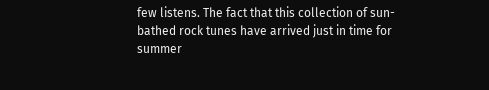few listens. The fact that this collection of sun-bathed rock tunes have arrived just in time for summer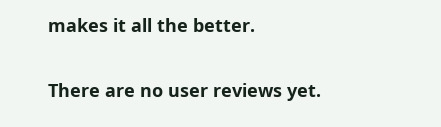makes it all the better.

There are no user reviews yet.